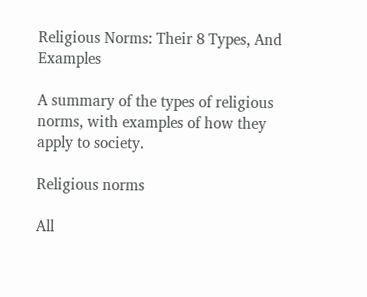Religious Norms: Their 8 Types, And Examples

A summary of the types of religious norms, with examples of how they apply to society.

Religious norms

All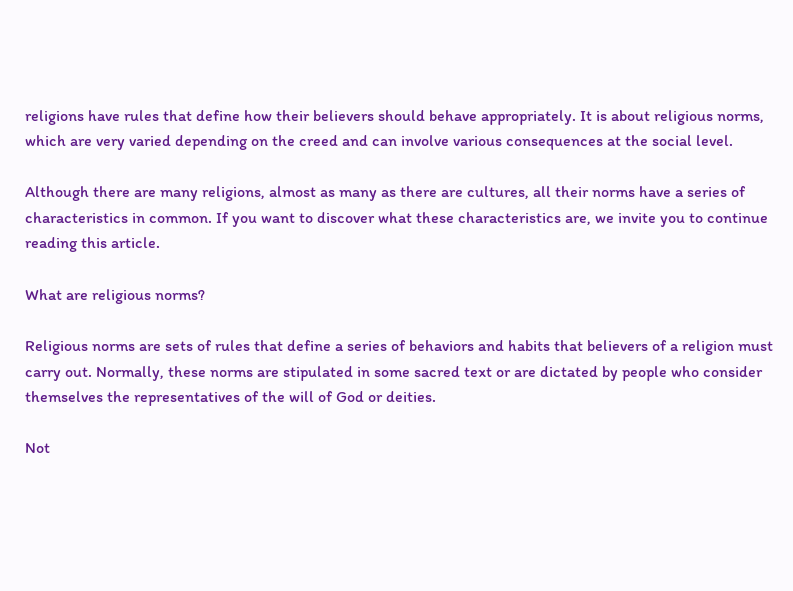religions have rules that define how their believers should behave appropriately. It is about religious norms, which are very varied depending on the creed and can involve various consequences at the social level.

Although there are many religions, almost as many as there are cultures, all their norms have a series of characteristics in common. If you want to discover what these characteristics are, we invite you to continue reading this article.

What are religious norms?

Religious norms are sets of rules that define a series of behaviors and habits that believers of a religion must carry out. Normally, these norms are stipulated in some sacred text or are dictated by people who consider themselves the representatives of the will of God or deities.

Not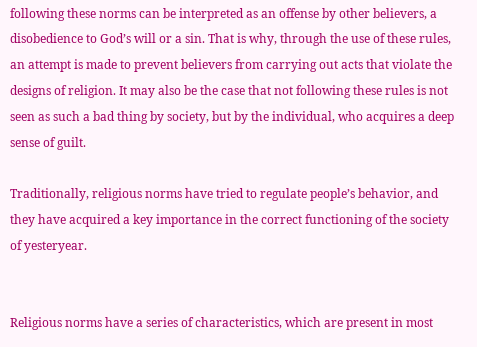following these norms can be interpreted as an offense by other believers, a disobedience to God’s will or a sin. That is why, through the use of these rules, an attempt is made to prevent believers from carrying out acts that violate the designs of religion. It may also be the case that not following these rules is not seen as such a bad thing by society, but by the individual, who acquires a deep sense of guilt.

Traditionally, religious norms have tried to regulate people’s behavior, and they have acquired a key importance in the correct functioning of the society of yesteryear.


Religious norms have a series of characteristics, which are present in most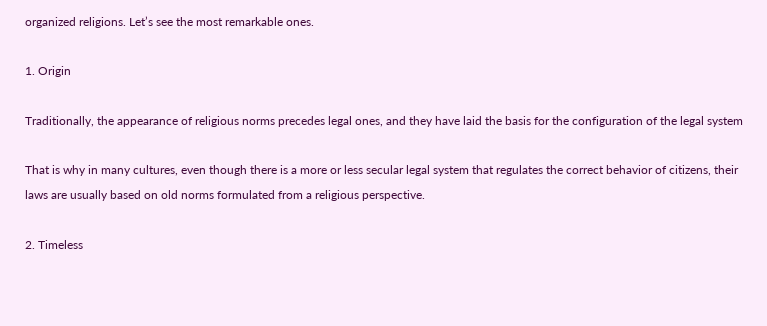organized religions. Let’s see the most remarkable ones.

1. Origin

Traditionally, the appearance of religious norms precedes legal ones, and they have laid the basis for the configuration of the legal system

That is why in many cultures, even though there is a more or less secular legal system that regulates the correct behavior of citizens, their laws are usually based on old norms formulated from a religious perspective.

2. Timeless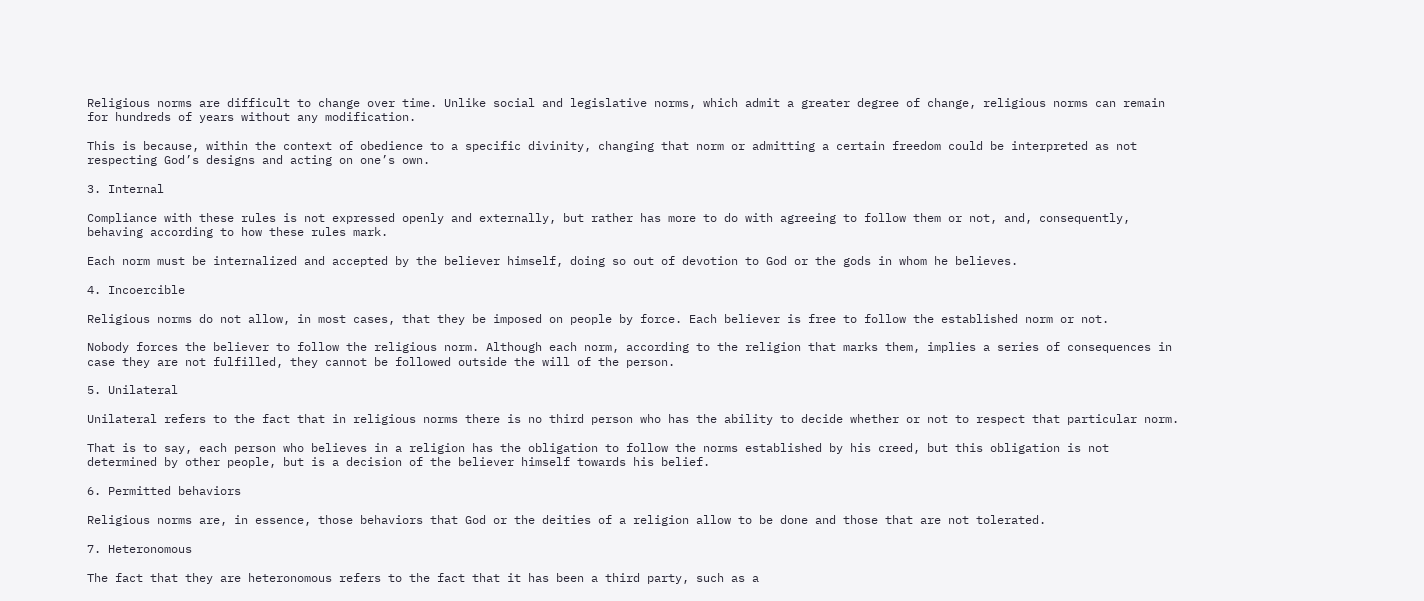Religious norms are difficult to change over time. Unlike social and legislative norms, which admit a greater degree of change, religious norms can remain for hundreds of years without any modification.

This is because, within the context of obedience to a specific divinity, changing that norm or admitting a certain freedom could be interpreted as not respecting God’s designs and acting on one’s own.

3. Internal

Compliance with these rules is not expressed openly and externally, but rather has more to do with agreeing to follow them or not, and, consequently, behaving according to how these rules mark.

Each norm must be internalized and accepted by the believer himself, doing so out of devotion to God or the gods in whom he believes.

4. Incoercible

Religious norms do not allow, in most cases, that they be imposed on people by force. Each believer is free to follow the established norm or not.

Nobody forces the believer to follow the religious norm. Although each norm, according to the religion that marks them, implies a series of consequences in case they are not fulfilled, they cannot be followed outside the will of the person.

5. Unilateral

Unilateral refers to the fact that in religious norms there is no third person who has the ability to decide whether or not to respect that particular norm.

That is to say, each person who believes in a religion has the obligation to follow the norms established by his creed, but this obligation is not determined by other people, but is a decision of the believer himself towards his belief.

6. Permitted behaviors

Religious norms are, in essence, those behaviors that God or the deities of a religion allow to be done and those that are not tolerated.

7. Heteronomous

The fact that they are heteronomous refers to the fact that it has been a third party, such as a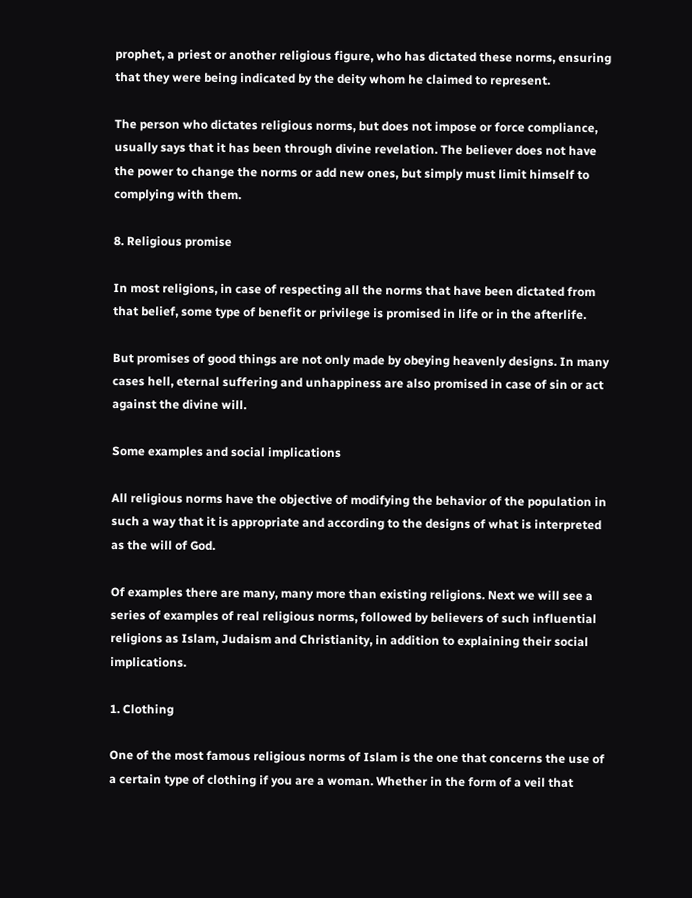prophet, a priest or another religious figure, who has dictated these norms, ensuring that they were being indicated by the deity whom he claimed to represent.

The person who dictates religious norms, but does not impose or force compliance, usually says that it has been through divine revelation. The believer does not have the power to change the norms or add new ones, but simply must limit himself to complying with them.

8. Religious promise

In most religions, in case of respecting all the norms that have been dictated from that belief, some type of benefit or privilege is promised in life or in the afterlife.

But promises of good things are not only made by obeying heavenly designs. In many cases hell, eternal suffering and unhappiness are also promised in case of sin or act against the divine will.

Some examples and social implications

All religious norms have the objective of modifying the behavior of the population in such a way that it is appropriate and according to the designs of what is interpreted as the will of God.

Of examples there are many, many more than existing religions. Next we will see a series of examples of real religious norms, followed by believers of such influential religions as Islam, Judaism and Christianity, in addition to explaining their social implications.

1. Clothing

One of the most famous religious norms of Islam is the one that concerns the use of a certain type of clothing if you are a woman. Whether in the form of a veil that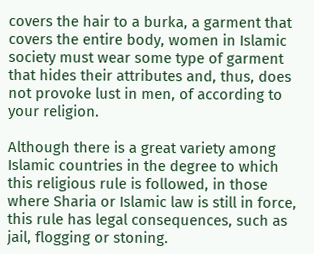covers the hair to a burka, a garment that covers the entire body, women in Islamic society must wear some type of garment that hides their attributes and, thus, does not provoke lust in men, of according to your religion.

Although there is a great variety among Islamic countries in the degree to which this religious rule is followed, in those where Sharia or Islamic law is still in force, this rule has legal consequences, such as jail, flogging or stoning.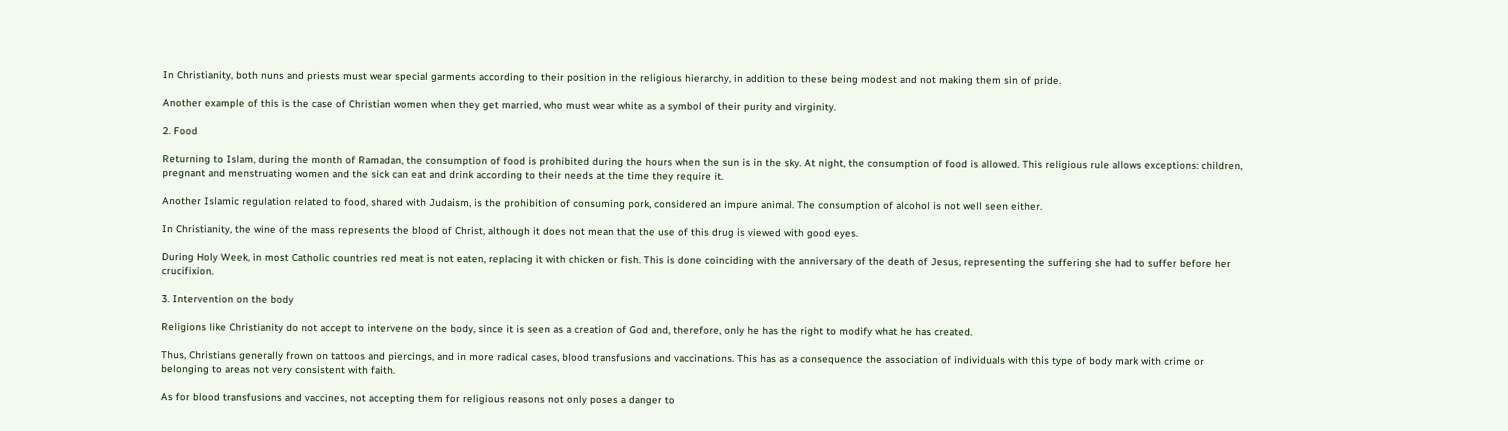In Christianity, both nuns and priests must wear special garments according to their position in the religious hierarchy, in addition to these being modest and not making them sin of pride.

Another example of this is the case of Christian women when they get married, who must wear white as a symbol of their purity and virginity.

2. Food

Returning to Islam, during the month of Ramadan, the consumption of food is prohibited during the hours when the sun is in the sky. At night, the consumption of food is allowed. This religious rule allows exceptions: children, pregnant and menstruating women and the sick can eat and drink according to their needs at the time they require it.

Another Islamic regulation related to food, shared with Judaism, is the prohibition of consuming pork, considered an impure animal. The consumption of alcohol is not well seen either.

In Christianity, the wine of the mass represents the blood of Christ, although it does not mean that the use of this drug is viewed with good eyes.

During Holy Week, in most Catholic countries red meat is not eaten, replacing it with chicken or fish. This is done coinciding with the anniversary of the death of Jesus, representing the suffering she had to suffer before her crucifixion.

3. Intervention on the body

Religions like Christianity do not accept to intervene on the body, since it is seen as a creation of God and, therefore, only he has the right to modify what he has created.

Thus, Christians generally frown on tattoos and piercings, and in more radical cases, blood transfusions and vaccinations. This has as a consequence the association of individuals with this type of body mark with crime or belonging to areas not very consistent with faith.

As for blood transfusions and vaccines, not accepting them for religious reasons not only poses a danger to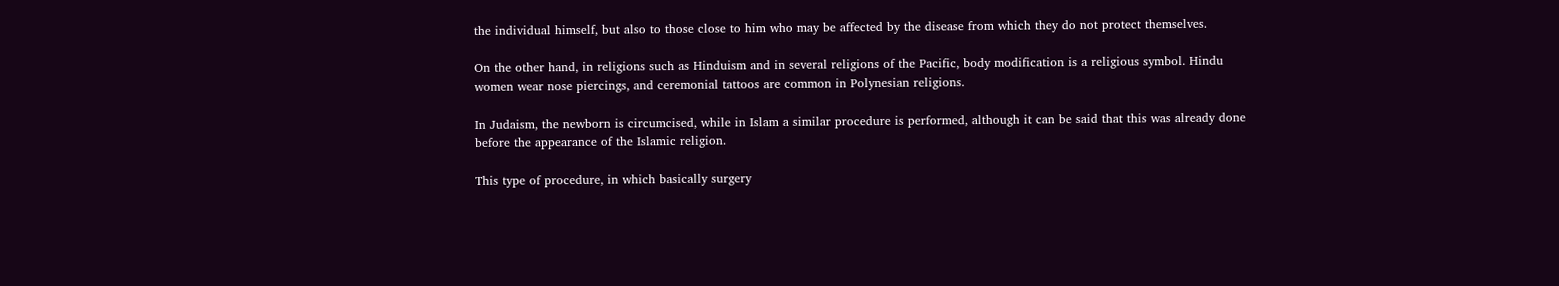the individual himself, but also to those close to him who may be affected by the disease from which they do not protect themselves.

On the other hand, in religions such as Hinduism and in several religions of the Pacific, body modification is a religious symbol. Hindu women wear nose piercings, and ceremonial tattoos are common in Polynesian religions.

In Judaism, the newborn is circumcised, while in Islam a similar procedure is performed, although it can be said that this was already done before the appearance of the Islamic religion.

This type of procedure, in which basically surgery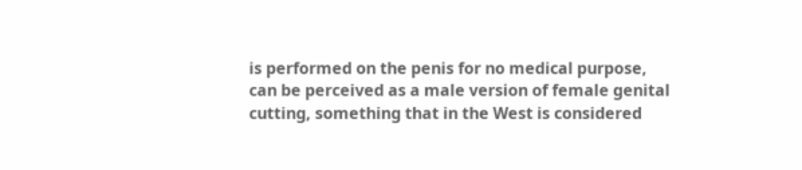is performed on the penis for no medical purpose, can be perceived as a male version of female genital cutting, something that in the West is considered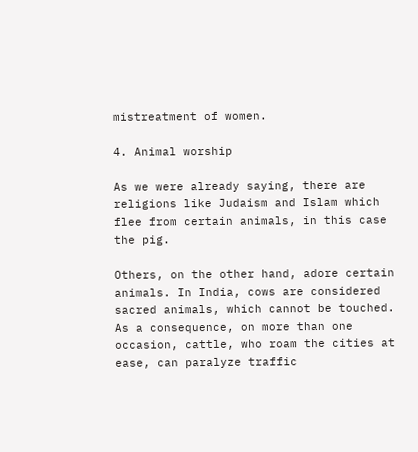mistreatment of women.

4. Animal worship

As we were already saying, there are religions like Judaism and Islam which flee from certain animals, in this case the pig.

Others, on the other hand, adore certain animals. In India, cows are considered sacred animals, which cannot be touched. As a consequence, on more than one occasion, cattle, who roam the cities at ease, can paralyze traffic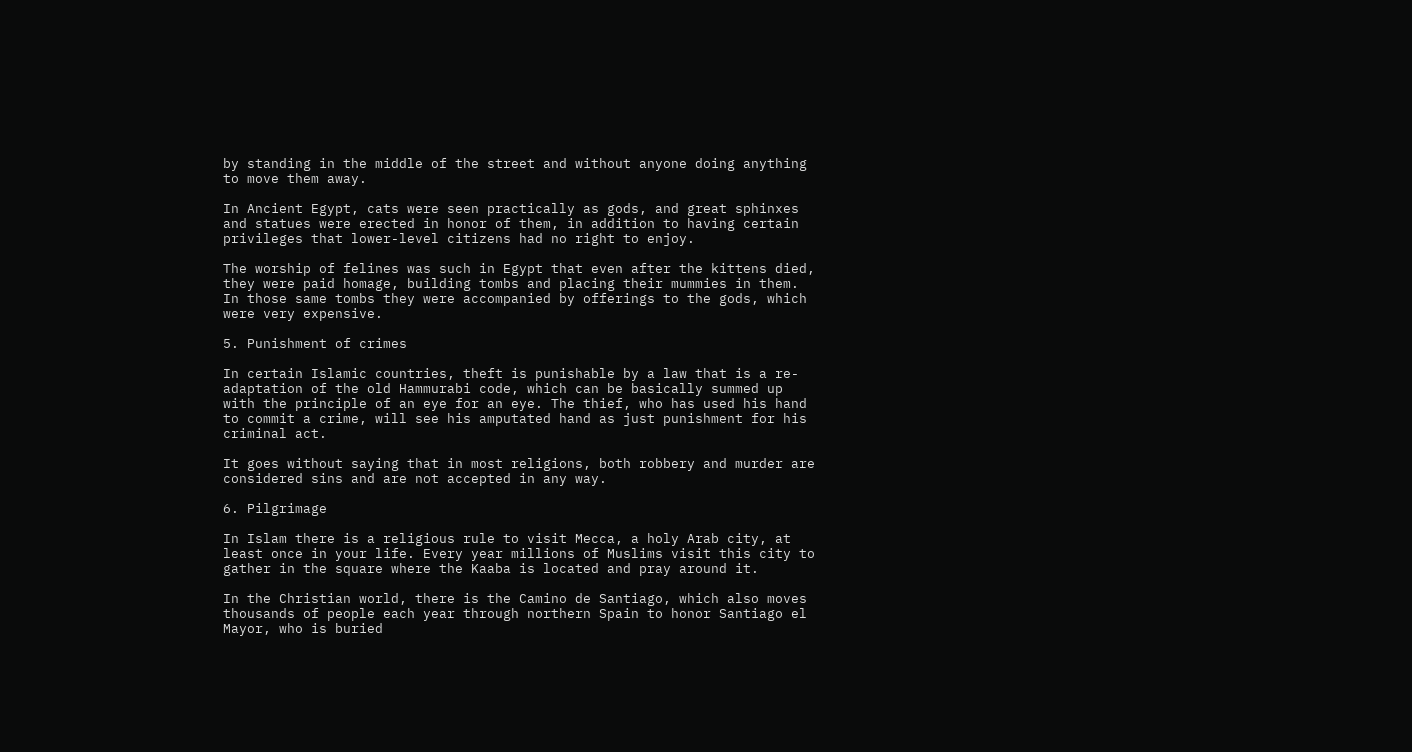by standing in the middle of the street and without anyone doing anything to move them away.

In Ancient Egypt, cats were seen practically as gods, and great sphinxes and statues were erected in honor of them, in addition to having certain privileges that lower-level citizens had no right to enjoy.

The worship of felines was such in Egypt that even after the kittens died, they were paid homage, building tombs and placing their mummies in them. In those same tombs they were accompanied by offerings to the gods, which were very expensive.

5. Punishment of crimes

In certain Islamic countries, theft is punishable by a law that is a re-adaptation of the old Hammurabi code, which can be basically summed up with the principle of an eye for an eye. The thief, who has used his hand to commit a crime, will see his amputated hand as just punishment for his criminal act.

It goes without saying that in most religions, both robbery and murder are considered sins and are not accepted in any way.

6. Pilgrimage

In Islam there is a religious rule to visit Mecca, a holy Arab city, at least once in your life. Every year millions of Muslims visit this city to gather in the square where the Kaaba is located and pray around it.

In the Christian world, there is the Camino de Santiago, which also moves thousands of people each year through northern Spain to honor Santiago el Mayor, who is buried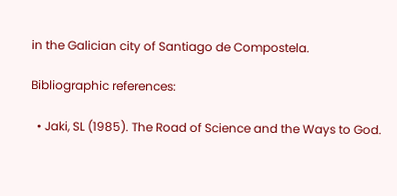in the Galician city of Santiago de Compostela.

Bibliographic references:

  • Jaki, SL (1985). The Road of Science and the Ways to God.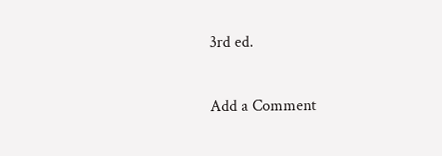3rd ed.

Add a Comment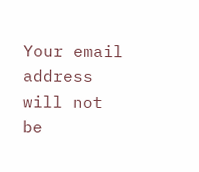Your email address will not be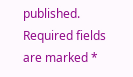published. Required fields are marked *